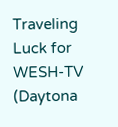Traveling Luck for WESH-TV (Daytona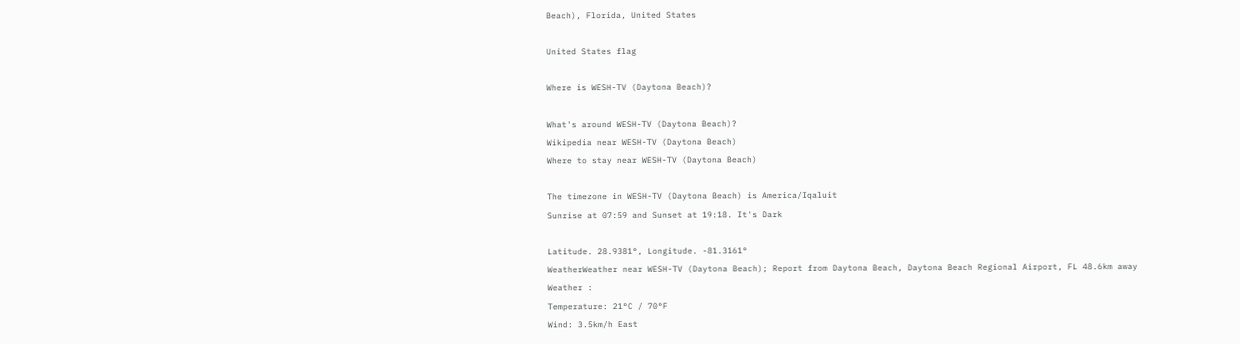Beach), Florida, United States

United States flag

Where is WESH-TV (Daytona Beach)?

What's around WESH-TV (Daytona Beach)?
Wikipedia near WESH-TV (Daytona Beach)
Where to stay near WESH-TV (Daytona Beach)

The timezone in WESH-TV (Daytona Beach) is America/Iqaluit
Sunrise at 07:59 and Sunset at 19:18. It's Dark

Latitude. 28.9381°, Longitude. -81.3161°
WeatherWeather near WESH-TV (Daytona Beach); Report from Daytona Beach, Daytona Beach Regional Airport, FL 48.6km away
Weather :
Temperature: 21°C / 70°F
Wind: 3.5km/h East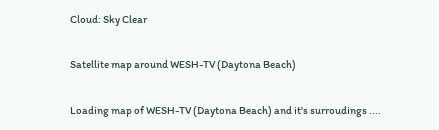Cloud: Sky Clear

Satellite map around WESH-TV (Daytona Beach)

Loading map of WESH-TV (Daytona Beach) and it's surroudings ....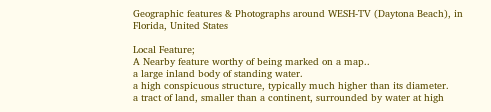Geographic features & Photographs around WESH-TV (Daytona Beach), in Florida, United States

Local Feature;
A Nearby feature worthy of being marked on a map..
a large inland body of standing water.
a high conspicuous structure, typically much higher than its diameter.
a tract of land, smaller than a continent, surrounded by water at high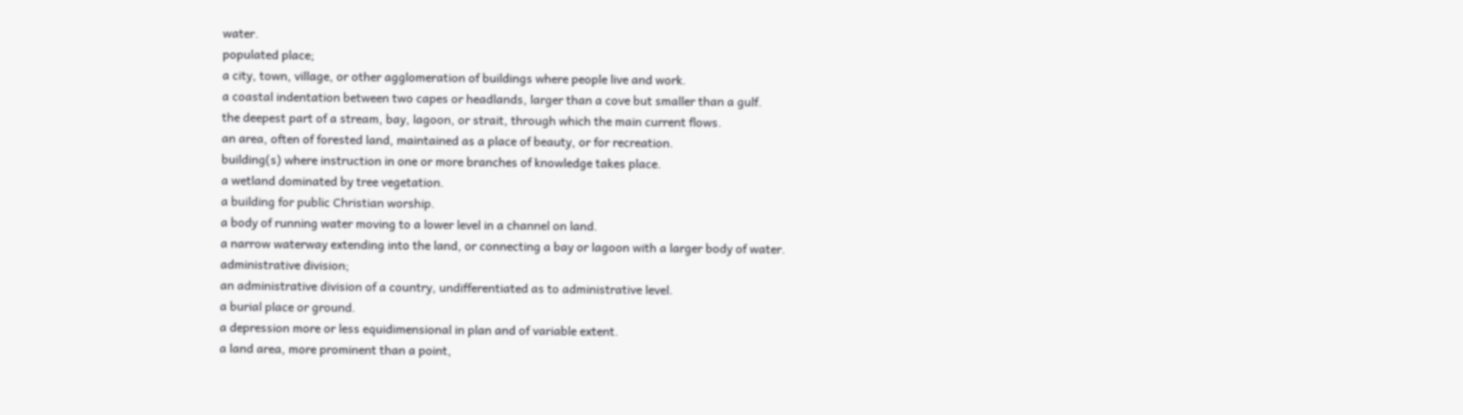water.
populated place;
a city, town, village, or other agglomeration of buildings where people live and work.
a coastal indentation between two capes or headlands, larger than a cove but smaller than a gulf.
the deepest part of a stream, bay, lagoon, or strait, through which the main current flows.
an area, often of forested land, maintained as a place of beauty, or for recreation.
building(s) where instruction in one or more branches of knowledge takes place.
a wetland dominated by tree vegetation.
a building for public Christian worship.
a body of running water moving to a lower level in a channel on land.
a narrow waterway extending into the land, or connecting a bay or lagoon with a larger body of water.
administrative division;
an administrative division of a country, undifferentiated as to administrative level.
a burial place or ground.
a depression more or less equidimensional in plan and of variable extent.
a land area, more prominent than a point,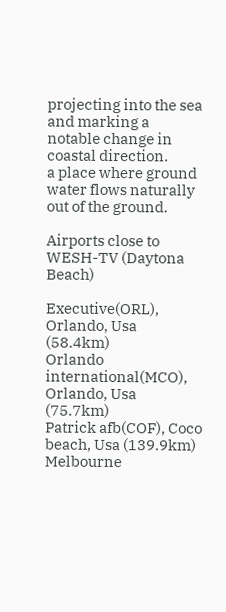projecting into the sea and marking a notable change in coastal direction.
a place where ground water flows naturally out of the ground.

Airports close to WESH-TV (Daytona Beach)

Executive(ORL), Orlando, Usa (58.4km)
Orlando international(MCO), Orlando, Usa (75.7km)
Patrick afb(COF), Coco beach, Usa (139.9km)
Melbourne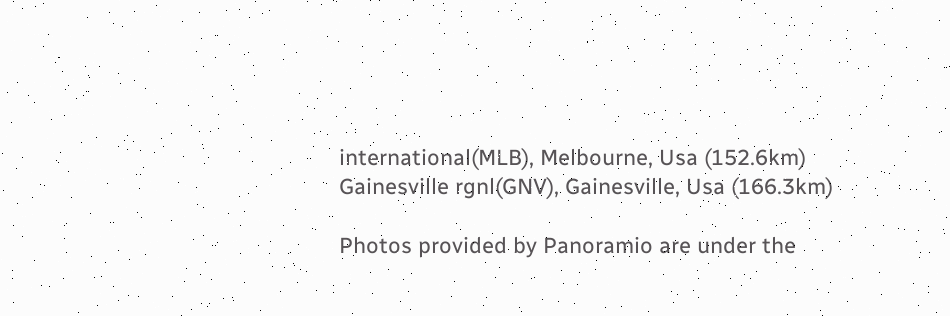international(MLB), Melbourne, Usa (152.6km)
Gainesville rgnl(GNV), Gainesville, Usa (166.3km)

Photos provided by Panoramio are under the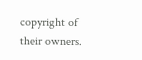copyright of their owners.